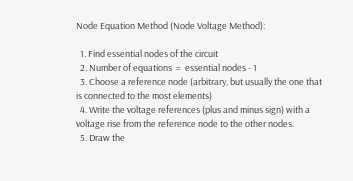Node Equation Method (Node Voltage Method):

  1. Find essential nodes of the circuit
  2. Number of equations  =  essential nodes - 1
  3. Choose a reference node (arbitrary, but usually the one that is connected to the most elements)
  4. Write the voltage references (plus and minus sign) with a voltage rise from the reference node to the other nodes.
  5. Draw the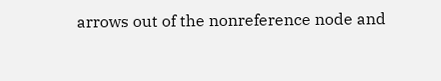arrows out of the nonreference node and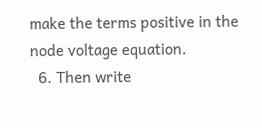make the terms positive in the node voltage equation.
  6. Then write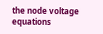the node voltage equations